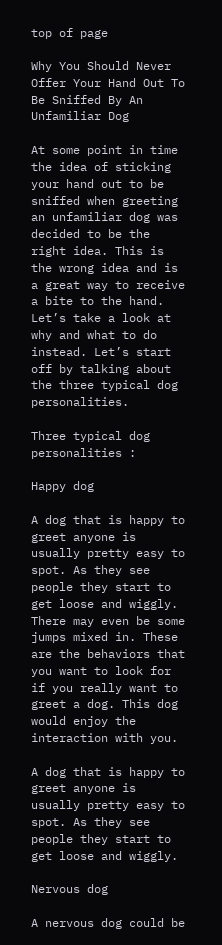top of page

Why You Should Never Offer Your Hand Out To Be Sniffed By An Unfamiliar Dog

At some point in time the idea of sticking your hand out to be sniffed when greeting an unfamiliar dog was decided to be the right idea. This is the wrong idea and is a great way to receive a bite to the hand. Let’s take a look at why and what to do instead. Let’s start off by talking about the three typical dog personalities.

Three typical dog personalities :

Happy dog

A dog that is happy to greet anyone is usually pretty easy to spot. As they see people they start to get loose and wiggly. There may even be some jumps mixed in. These are the behaviors that you want to look for if you really want to greet a dog. This dog would enjoy the interaction with you.

A dog that is happy to greet anyone is usually pretty easy to spot. As they see people they start to get loose and wiggly.

Nervous dog

A nervous dog could be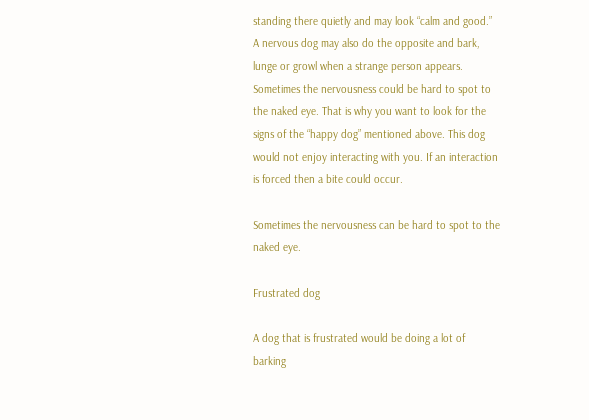standing there quietly and may look “calm and good.” A nervous dog may also do the opposite and bark, lunge or growl when a strange person appears. Sometimes the nervousness could be hard to spot to the naked eye. That is why you want to look for the signs of the “happy dog” mentioned above. This dog would not enjoy interacting with you. If an interaction is forced then a bite could occur.

Sometimes the nervousness can be hard to spot to the naked eye.

Frustrated dog

A dog that is frustrated would be doing a lot of barking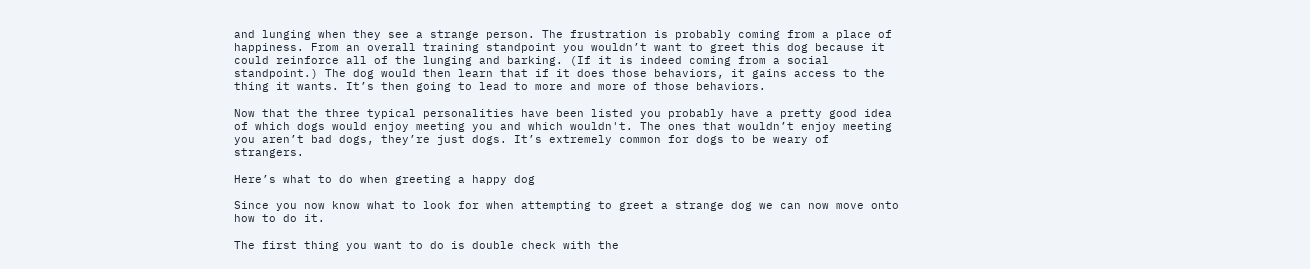and lunging when they see a strange person. The frustration is probably coming from a place of happiness. From an overall training standpoint you wouldn’t want to greet this dog because it could reinforce all of the lunging and barking. (If it is indeed coming from a social standpoint.) The dog would then learn that if it does those behaviors, it gains access to the thing it wants. It’s then going to lead to more and more of those behaviors.

Now that the three typical personalities have been listed you probably have a pretty good idea of which dogs would enjoy meeting you and which wouldn't. The ones that wouldn’t enjoy meeting you aren’t bad dogs, they’re just dogs. It’s extremely common for dogs to be weary of strangers.

Here’s what to do when greeting a happy dog

Since you now know what to look for when attempting to greet a strange dog we can now move onto how to do it.

The first thing you want to do is double check with the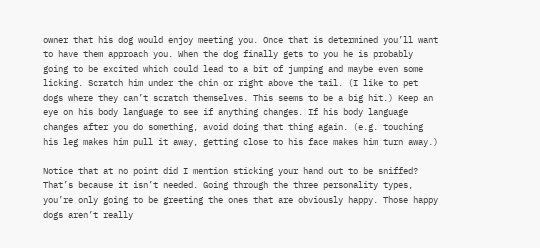owner that his dog would enjoy meeting you. Once that is determined you’ll want to have them approach you. When the dog finally gets to you he is probably going to be excited which could lead to a bit of jumping and maybe even some licking. Scratch him under the chin or right above the tail. (I like to pet dogs where they can’t scratch themselves. This seems to be a big hit.) Keep an eye on his body language to see if anything changes. If his body language changes after you do something, avoid doing that thing again. (e.g. touching his leg makes him pull it away, getting close to his face makes him turn away.)

Notice that at no point did I mention sticking your hand out to be sniffed? That’s because it isn’t needed. Going through the three personality types, you’re only going to be greeting the ones that are obviously happy. Those happy dogs aren’t really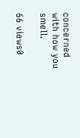concerned with how you smell.

66 views0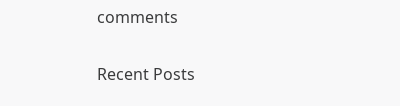comments

Recent Posts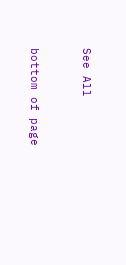See All


bottom of page